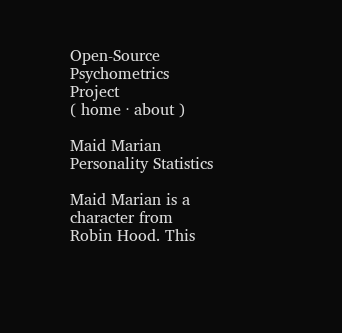Open-Source Psychometrics Project
( home · about )

Maid Marian Personality Statistics

Maid Marian is a character from Robin Hood. This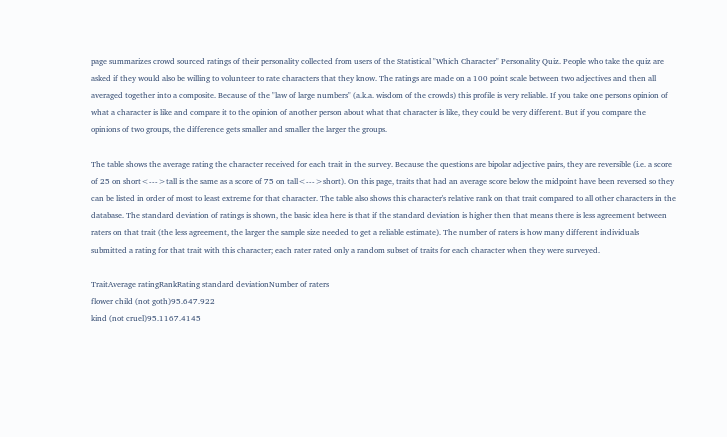page summarizes crowd sourced ratings of their personality collected from users of the Statistical "Which Character" Personality Quiz. People who take the quiz are asked if they would also be willing to volunteer to rate characters that they know. The ratings are made on a 100 point scale between two adjectives and then all averaged together into a composite. Because of the "law of large numbers" (a.k.a. wisdom of the crowds) this profile is very reliable. If you take one persons opinion of what a character is like and compare it to the opinion of another person about what that character is like, they could be very different. But if you compare the opinions of two groups, the difference gets smaller and smaller the larger the groups.

The table shows the average rating the character received for each trait in the survey. Because the questions are bipolar adjective pairs, they are reversible (i.e. a score of 25 on short<--->tall is the same as a score of 75 on tall<--->short). On this page, traits that had an average score below the midpoint have been reversed so they can be listed in order of most to least extreme for that character. The table also shows this character's relative rank on that trait compared to all other characters in the database. The standard deviation of ratings is shown, the basic idea here is that if the standard deviation is higher then that means there is less agreement between raters on that trait (the less agreement, the larger the sample size needed to get a reliable estimate). The number of raters is how many different individuals submitted a rating for that trait with this character; each rater rated only a random subset of traits for each character when they were surveyed.

TraitAverage ratingRankRating standard deviationNumber of raters
flower child (not goth)95.647.922
kind (not cruel)95.1167.4145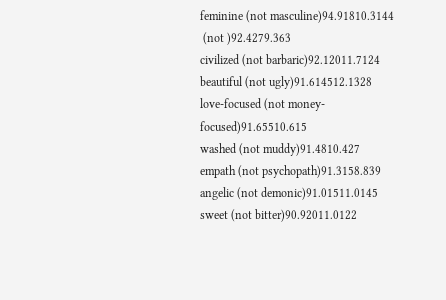feminine (not masculine)94.91810.3144
 (not )92.4279.363
civilized (not barbaric)92.12011.7124
beautiful (not ugly)91.614512.1328
love-focused (not money-focused)91.65510.615
washed (not muddy)91.4810.427
empath (not psychopath)91.3158.839
angelic (not demonic)91.01511.0145
sweet (not bitter)90.92011.0122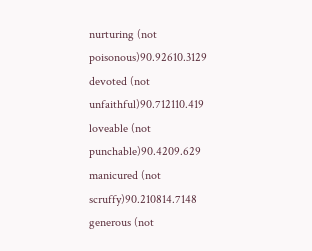nurturing (not poisonous)90.92610.3129
devoted (not unfaithful)90.712110.419
loveable (not punchable)90.4209.629
manicured (not scruffy)90.210814.7148
generous (not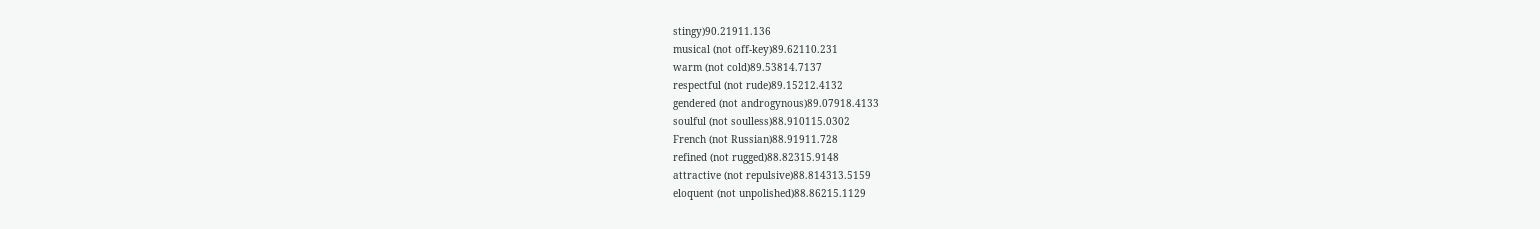stingy)90.21911.136
musical (not off-key)89.62110.231
warm (not cold)89.53814.7137
respectful (not rude)89.15212.4132
gendered (not androgynous)89.07918.4133
soulful (not soulless)88.910115.0302
French (not Russian)88.91911.728
refined (not rugged)88.82315.9148
attractive (not repulsive)88.814313.5159
eloquent (not unpolished)88.86215.1129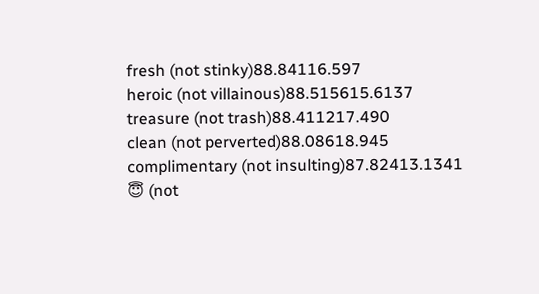fresh (not stinky)88.84116.597
heroic (not villainous)88.515615.6137
treasure (not trash)88.411217.490
clean (not perverted)88.08618.945
complimentary (not insulting)87.82413.1341
😇 (not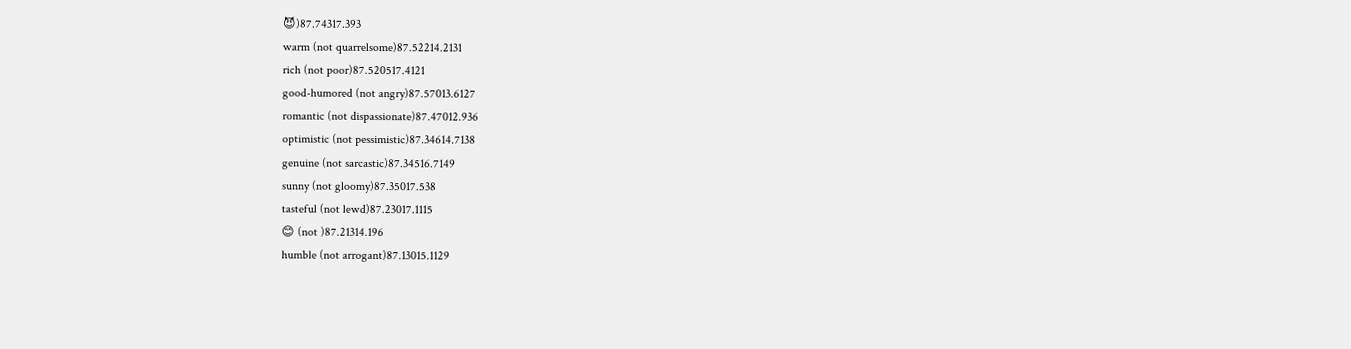😈)87.74317.393
warm (not quarrelsome)87.52214.2131
rich (not poor)87.520517.4121
good-humored (not angry)87.57013.6127
romantic (not dispassionate)87.47012.936
optimistic (not pessimistic)87.34614.7138
genuine (not sarcastic)87.34516.7149
sunny (not gloomy)87.35017.538
tasteful (not lewd)87.23017.1115
😊 (not )87.21314.196
humble (not arrogant)87.13015.1129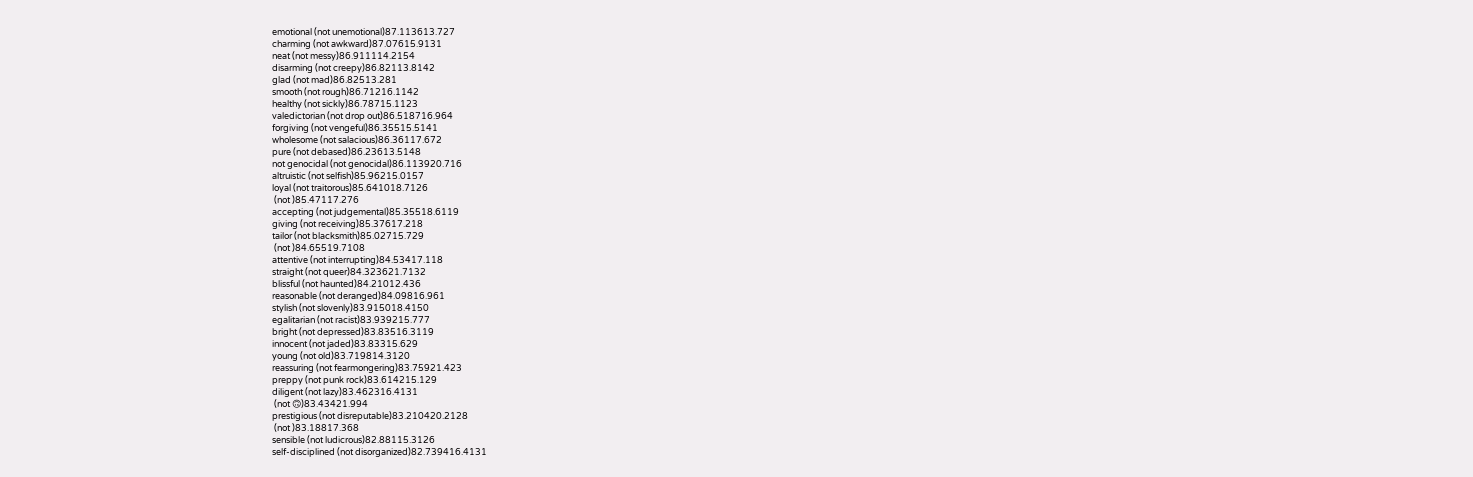emotional (not unemotional)87.113613.727
charming (not awkward)87.07615.9131
neat (not messy)86.911114.2154
disarming (not creepy)86.82113.8142
glad (not mad)86.82513.281
smooth (not rough)86.71216.1142
healthy (not sickly)86.78715.1123
valedictorian (not drop out)86.518716.964
forgiving (not vengeful)86.35515.5141
wholesome (not salacious)86.36117.672
pure (not debased)86.23613.5148
not genocidal (not genocidal)86.113920.716
altruistic (not selfish)85.96215.0157
loyal (not traitorous)85.641018.7126
 (not )85.47117.276
accepting (not judgemental)85.35518.6119
giving (not receiving)85.37617.218
tailor (not blacksmith)85.02715.729
 (not )84.65519.7108
attentive (not interrupting)84.53417.118
straight (not queer)84.323621.7132
blissful (not haunted)84.21012.436
reasonable (not deranged)84.09816.961
stylish (not slovenly)83.915018.4150
egalitarian (not racist)83.939215.777
bright (not depressed)83.83516.3119
innocent (not jaded)83.83315.629
young (not old)83.719814.3120
reassuring (not fearmongering)83.75921.423
preppy (not punk rock)83.614215.129
diligent (not lazy)83.462316.4131
 (not 🙃)83.43421.994
prestigious (not disreputable)83.210420.2128
 (not )83.18817.368
sensible (not ludicrous)82.88115.3126
self-disciplined (not disorganized)82.739416.4131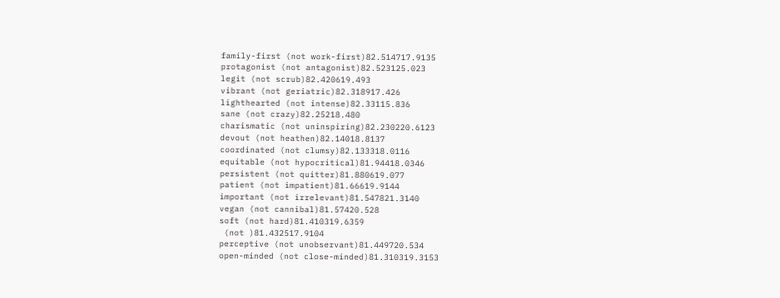family-first (not work-first)82.514717.9135
protagonist (not antagonist)82.523125.023
legit (not scrub)82.420619.493
vibrant (not geriatric)82.318917.426
lighthearted (not intense)82.33115.836
sane (not crazy)82.25218.480
charismatic (not uninspiring)82.230220.6123
devout (not heathen)82.14018.8137
coordinated (not clumsy)82.133318.0116
equitable (not hypocritical)81.94418.0346
persistent (not quitter)81.880619.077
patient (not impatient)81.66619.9144
important (not irrelevant)81.547821.3140
vegan (not cannibal)81.57420.528
soft (not hard)81.410319.6359
 (not )81.432517.9104
perceptive (not unobservant)81.449720.534
open-minded (not close-minded)81.310319.3153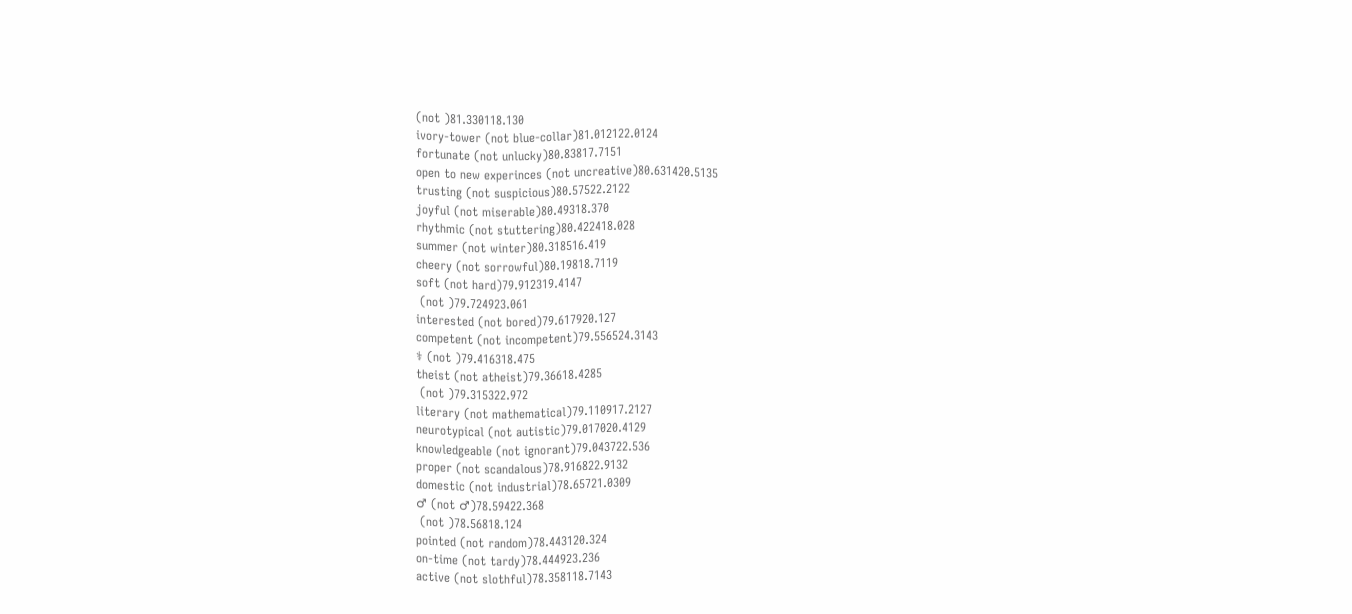(not )81.330118.130
ivory-tower (not blue-collar)81.012122.0124
fortunate (not unlucky)80.83817.7151
open to new experinces (not uncreative)80.631420.5135
trusting (not suspicious)80.57522.2122
joyful (not miserable)80.49318.370
rhythmic (not stuttering)80.422418.028
summer (not winter)80.318516.419
cheery (not sorrowful)80.19818.7119
soft (not hard)79.912319.4147
 (not )79.724923.061
interested (not bored)79.617920.127
competent (not incompetent)79.556524.3143
⚕ (not )79.416318.475
theist (not atheist)79.36618.4285
 (not )79.315322.972
literary (not mathematical)79.110917.2127
neurotypical (not autistic)79.017020.4129
knowledgeable (not ignorant)79.043722.536
proper (not scandalous)78.916822.9132
domestic (not industrial)78.65721.0309
♂ (not ♂)78.59422.368
 (not )78.56818.124
pointed (not random)78.443120.324
on-time (not tardy)78.444923.236
active (not slothful)78.358118.7143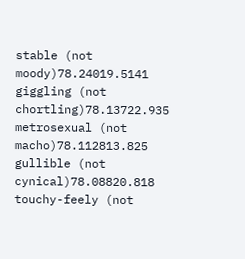stable (not moody)78.24019.5141
giggling (not chortling)78.13722.935
metrosexual (not macho)78.112813.825
gullible (not cynical)78.08820.818
touchy-feely (not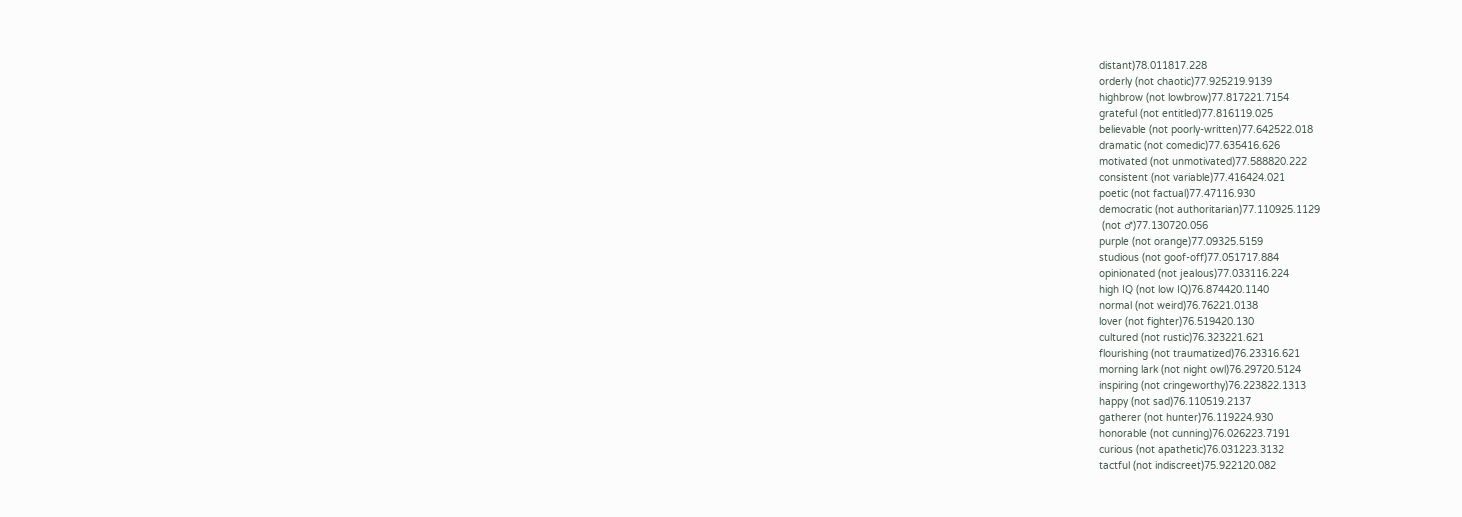distant)78.011817.228
orderly (not chaotic)77.925219.9139
highbrow (not lowbrow)77.817221.7154
grateful (not entitled)77.816119.025
believable (not poorly-written)77.642522.018
dramatic (not comedic)77.635416.626
motivated (not unmotivated)77.588820.222
consistent (not variable)77.416424.021
poetic (not factual)77.47116.930
democratic (not authoritarian)77.110925.1129
 (not ♂)77.130720.056
purple (not orange)77.09325.5159
studious (not goof-off)77.051717.884
opinionated (not jealous)77.033116.224
high IQ (not low IQ)76.874420.1140
normal (not weird)76.76221.0138
lover (not fighter)76.519420.130
cultured (not rustic)76.323221.621
flourishing (not traumatized)76.23316.621
morning lark (not night owl)76.29720.5124
inspiring (not cringeworthy)76.223822.1313
happy (not sad)76.110519.2137
gatherer (not hunter)76.119224.930
honorable (not cunning)76.026223.7191
curious (not apathetic)76.031223.3132
tactful (not indiscreet)75.922120.082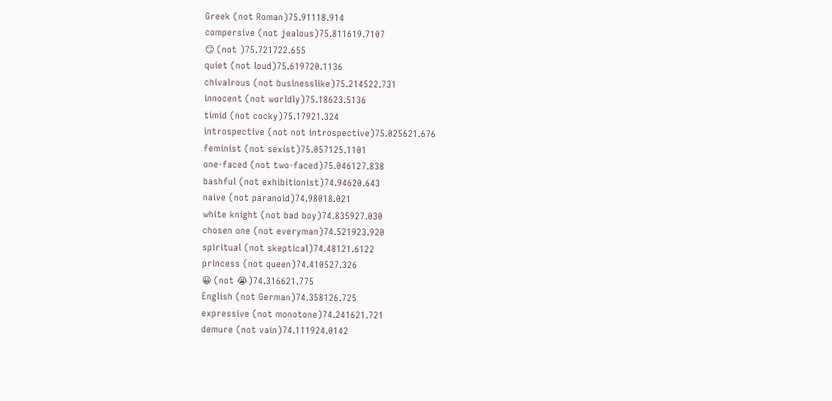Greek (not Roman)75.91118.914
compersive (not jealous)75.811619.7107
😏 (not )75.721722.655
quiet (not loud)75.619720.1136
chivalrous (not businesslike)75.214522.731
innocent (not worldly)75.18623.5136
timid (not cocky)75.17921.324
introspective (not not introspective)75.025621.676
feminist (not sexist)75.057125.1101
one-faced (not two-faced)75.046127.838
bashful (not exhibitionist)74.94620.643
naive (not paranoid)74.98018.021
white knight (not bad boy)74.835927.030
chosen one (not everyman)74.521923.920
spiritual (not skeptical)74.48121.6122
princess (not queen)74.410527.326
😀 (not 😭)74.316621.775
English (not German)74.358126.725
expressive (not monotone)74.241621.721
demure (not vain)74.111924.0142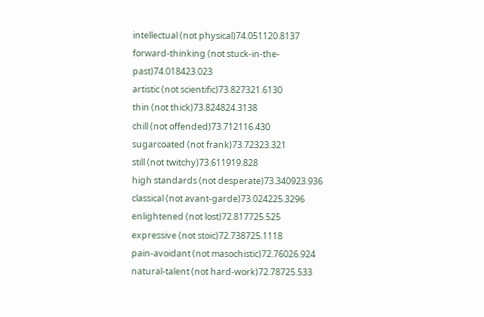intellectual (not physical)74.051120.8137
forward-thinking (not stuck-in-the-past)74.018423.023
artistic (not scientific)73.827321.6130
thin (not thick)73.824824.3138
chill (not offended)73.712116.430
sugarcoated (not frank)73.72323.321
still (not twitchy)73.611919.828
high standards (not desperate)73.340923.936
classical (not avant-garde)73.024225.3296
enlightened (not lost)72.817725.525
expressive (not stoic)72.738725.1118
pain-avoidant (not masochistic)72.76026.924
natural-talent (not hard-work)72.78725.533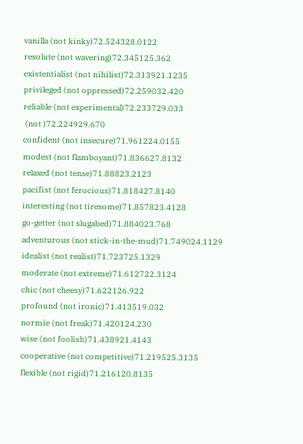vanilla (not kinky)72.524328.0122
resolute (not wavering)72.345125.362
existentialist (not nihilist)72.313921.1235
privileged (not oppressed)72.259032.420
reliable (not experimental)72.233729.033
 (not )72.224929.670
confident (not insecure)71.961224.0155
modest (not flamboyant)71.836627.8132
relaxed (not tense)71.88823.2123
pacifist (not ferocious)71.818427.8140
interesting (not tiresome)71.857823.4128
go-getter (not slugabed)71.884023.768
adventurous (not stick-in-the-mud)71.749024.1129
idealist (not realist)71.723725.1329
moderate (not extreme)71.612722.3124
chic (not cheesy)71.622126.922
profound (not ironic)71.413519.032
normie (not freak)71.420124.230
wise (not foolish)71.438921.4143
cooperative (not competitive)71.219525.3135
flexible (not rigid)71.216120.8135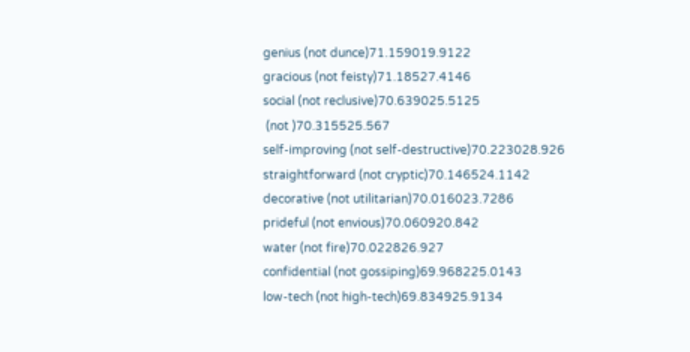genius (not dunce)71.159019.9122
gracious (not feisty)71.18527.4146
social (not reclusive)70.639025.5125
 (not )70.315525.567
self-improving (not self-destructive)70.223028.926
straightforward (not cryptic)70.146524.1142
decorative (not utilitarian)70.016023.7286
prideful (not envious)70.060920.842
water (not fire)70.022826.927
confidential (not gossiping)69.968225.0143
low-tech (not high-tech)69.834925.9134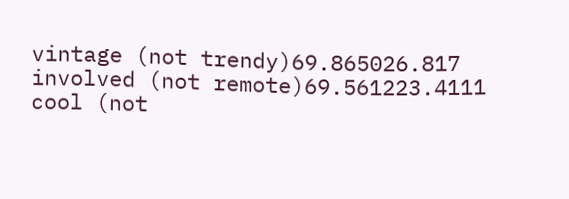vintage (not trendy)69.865026.817
involved (not remote)69.561223.4111
cool (not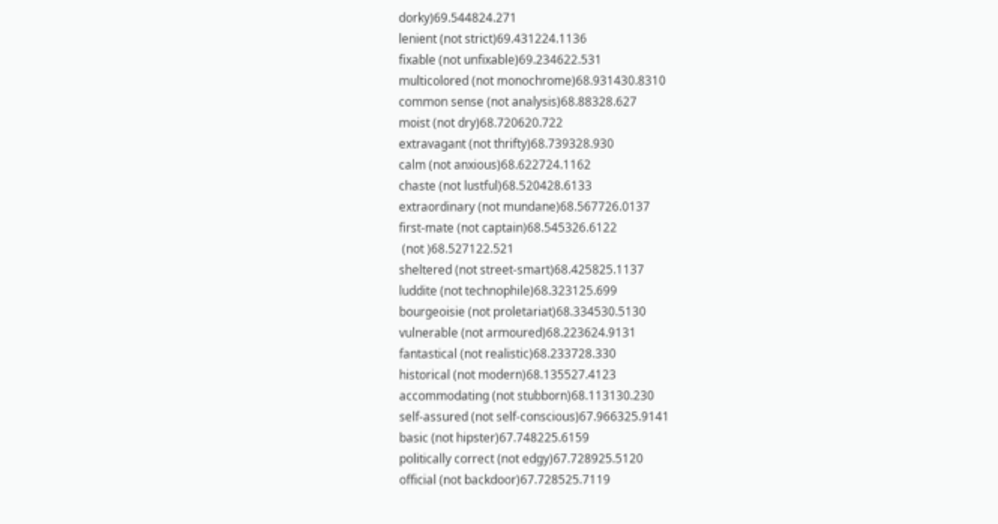dorky)69.544824.271
lenient (not strict)69.431224.1136
fixable (not unfixable)69.234622.531
multicolored (not monochrome)68.931430.8310
common sense (not analysis)68.88328.627
moist (not dry)68.720620.722
extravagant (not thrifty)68.739328.930
calm (not anxious)68.622724.1162
chaste (not lustful)68.520428.6133
extraordinary (not mundane)68.567726.0137
first-mate (not captain)68.545326.6122
 (not )68.527122.521
sheltered (not street-smart)68.425825.1137
luddite (not technophile)68.323125.699
bourgeoisie (not proletariat)68.334530.5130
vulnerable (not armoured)68.223624.9131
fantastical (not realistic)68.233728.330
historical (not modern)68.135527.4123
accommodating (not stubborn)68.113130.230
self-assured (not self-conscious)67.966325.9141
basic (not hipster)67.748225.6159
politically correct (not edgy)67.728925.5120
official (not backdoor)67.728525.7119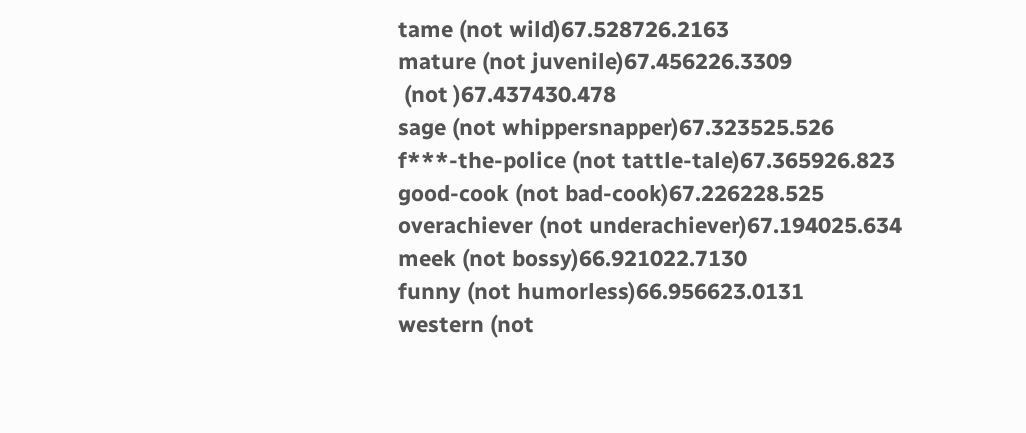tame (not wild)67.528726.2163
mature (not juvenile)67.456226.3309
 (not )67.437430.478
sage (not whippersnapper)67.323525.526
f***-the-police (not tattle-tale)67.365926.823
good-cook (not bad-cook)67.226228.525
overachiever (not underachiever)67.194025.634
meek (not bossy)66.921022.7130
funny (not humorless)66.956623.0131
western (not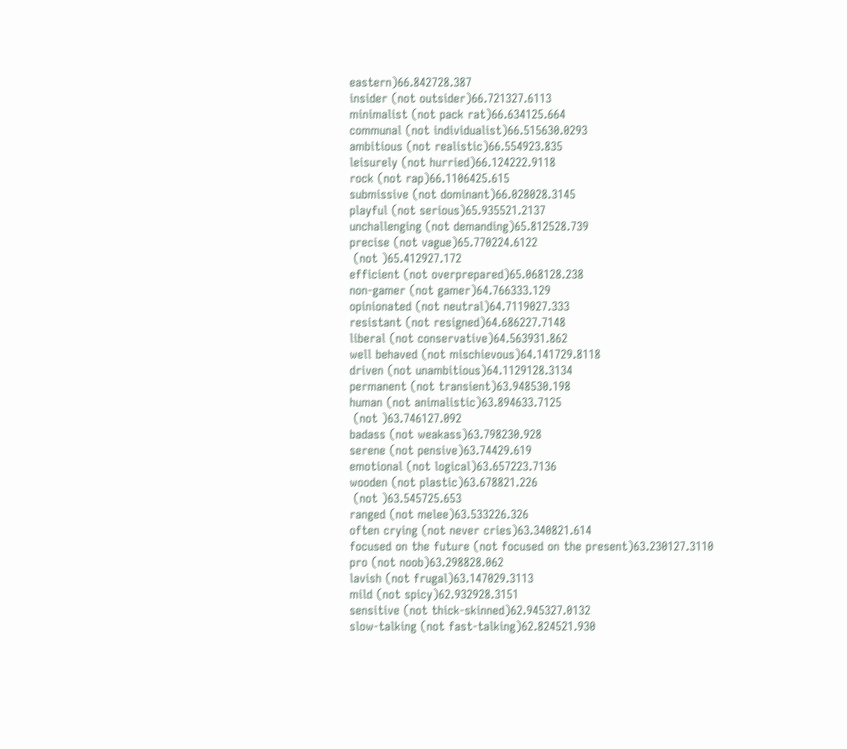eastern)66.842728.387
insider (not outsider)66.721327.6113
minimalist (not pack rat)66.634125.664
communal (not individualist)66.515630.0293
ambitious (not realistic)66.554923.835
leisurely (not hurried)66.124222.9118
rock (not rap)66.1106425.615
submissive (not dominant)66.028028.3145
playful (not serious)65.935521.2137
unchallenging (not demanding)65.812528.739
precise (not vague)65.770224.6122
 (not )65.412927.172
efficient (not overprepared)65.068128.238
non-gamer (not gamer)64.766333.129
opinionated (not neutral)64.7119027.333
resistant (not resigned)64.686227.7148
liberal (not conservative)64.563931.862
well behaved (not mischievous)64.141729.8118
driven (not unambitious)64.1129128.3134
permanent (not transient)63.948530.198
human (not animalistic)63.894633.7125
 (not )63.746127.092
badass (not weakass)63.798230.928
serene (not pensive)63.74429.619
emotional (not logical)63.657223.7136
wooden (not plastic)63.678821.226
 (not )63.545725.653
ranged (not melee)63.533226.326
often crying (not never cries)63.340821.614
focused on the future (not focused on the present)63.230127.3110
pro (not noob)63.298828.062
lavish (not frugal)63.147029.3113
mild (not spicy)62.932928.3151
sensitive (not thick-skinned)62.945327.0132
slow-talking (not fast-talking)62.824521.930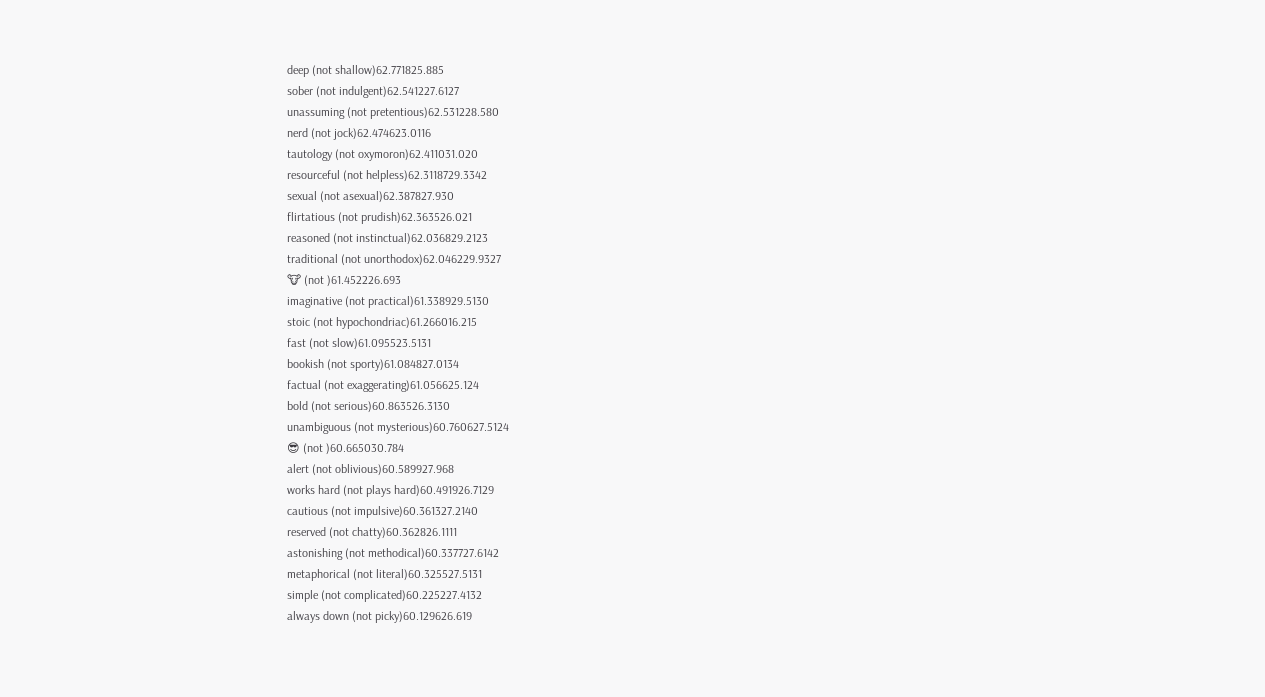deep (not shallow)62.771825.885
sober (not indulgent)62.541227.6127
unassuming (not pretentious)62.531228.580
nerd (not jock)62.474623.0116
tautology (not oxymoron)62.411031.020
resourceful (not helpless)62.3118729.3342
sexual (not asexual)62.387827.930
flirtatious (not prudish)62.363526.021
reasoned (not instinctual)62.036829.2123
traditional (not unorthodox)62.046229.9327
🐮 (not )61.452226.693
imaginative (not practical)61.338929.5130
stoic (not hypochondriac)61.266016.215
fast (not slow)61.095523.5131
bookish (not sporty)61.084827.0134
factual (not exaggerating)61.056625.124
bold (not serious)60.863526.3130
unambiguous (not mysterious)60.760627.5124
😎 (not )60.665030.784
alert (not oblivious)60.589927.968
works hard (not plays hard)60.491926.7129
cautious (not impulsive)60.361327.2140
reserved (not chatty)60.362826.1111
astonishing (not methodical)60.337727.6142
metaphorical (not literal)60.325527.5131
simple (not complicated)60.225227.4132
always down (not picky)60.129626.619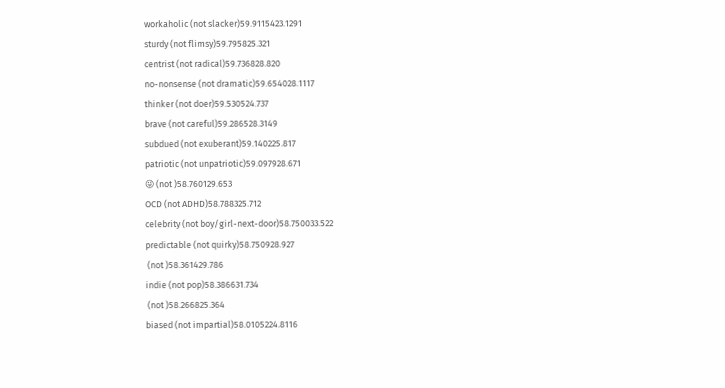workaholic (not slacker)59.9115423.1291
sturdy (not flimsy)59.795825.321
centrist (not radical)59.736828.820
no-nonsense (not dramatic)59.654028.1117
thinker (not doer)59.530524.737
brave (not careful)59.286528.3149
subdued (not exuberant)59.140225.817
patriotic (not unpatriotic)59.097928.671
😜 (not )58.760129.653
OCD (not ADHD)58.788325.712
celebrity (not boy/girl-next-door)58.750033.522
predictable (not quirky)58.750928.927
 (not )58.361429.786
indie (not pop)58.386631.734
 (not )58.266825.364
biased (not impartial)58.0105224.8116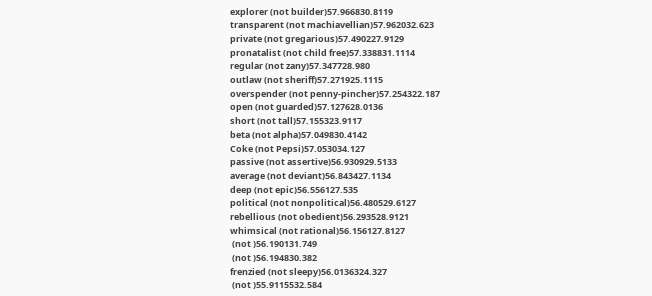explorer (not builder)57.966830.8119
transparent (not machiavellian)57.962032.623
private (not gregarious)57.490227.9129
pronatalist (not child free)57.338831.1114
regular (not zany)57.347728.980
outlaw (not sheriff)57.271925.1115
overspender (not penny-pincher)57.254322.187
open (not guarded)57.127628.0136
short (not tall)57.155323.9117
beta (not alpha)57.049830.4142
Coke (not Pepsi)57.053034.127
passive (not assertive)56.930929.5133
average (not deviant)56.843427.1134
deep (not epic)56.556127.535
political (not nonpolitical)56.480529.6127
rebellious (not obedient)56.293528.9121
whimsical (not rational)56.156127.8127
 (not )56.190131.749
 (not )56.194830.382
frenzied (not sleepy)56.0136324.327
 (not )55.9115532.584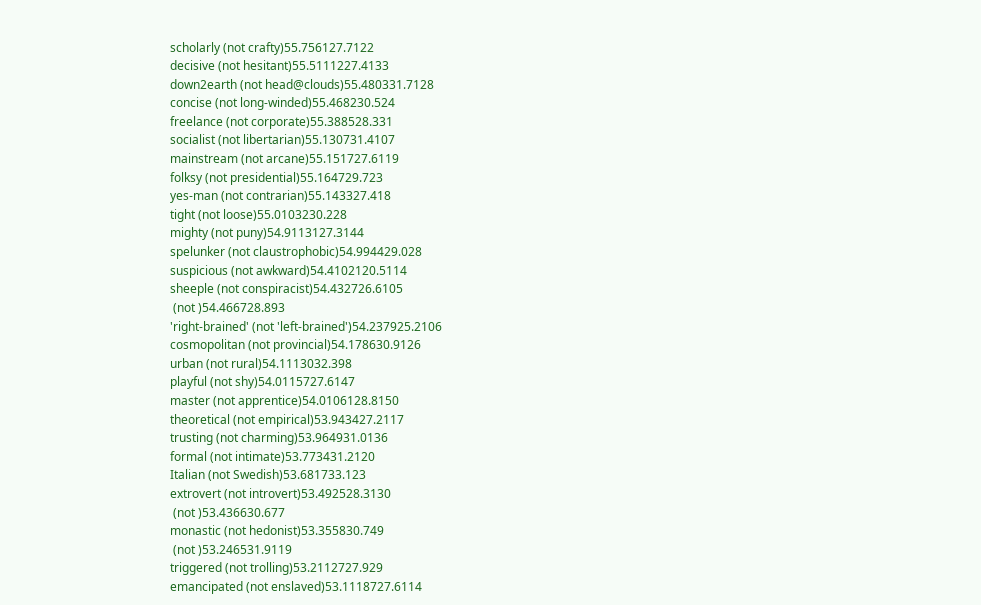scholarly (not crafty)55.756127.7122
decisive (not hesitant)55.5111227.4133
down2earth (not head@clouds)55.480331.7128
concise (not long-winded)55.468230.524
freelance (not corporate)55.388528.331
socialist (not libertarian)55.130731.4107
mainstream (not arcane)55.151727.6119
folksy (not presidential)55.164729.723
yes-man (not contrarian)55.143327.418
tight (not loose)55.0103230.228
mighty (not puny)54.9113127.3144
spelunker (not claustrophobic)54.994429.028
suspicious (not awkward)54.4102120.5114
sheeple (not conspiracist)54.432726.6105
 (not )54.466728.893
'right-brained' (not 'left-brained')54.237925.2106
cosmopolitan (not provincial)54.178630.9126
urban (not rural)54.1113032.398
playful (not shy)54.0115727.6147
master (not apprentice)54.0106128.8150
theoretical (not empirical)53.943427.2117
trusting (not charming)53.964931.0136
formal (not intimate)53.773431.2120
Italian (not Swedish)53.681733.123
extrovert (not introvert)53.492528.3130
 (not )53.436630.677
monastic (not hedonist)53.355830.749
 (not )53.246531.9119
triggered (not trolling)53.2112727.929
emancipated (not enslaved)53.1118727.6114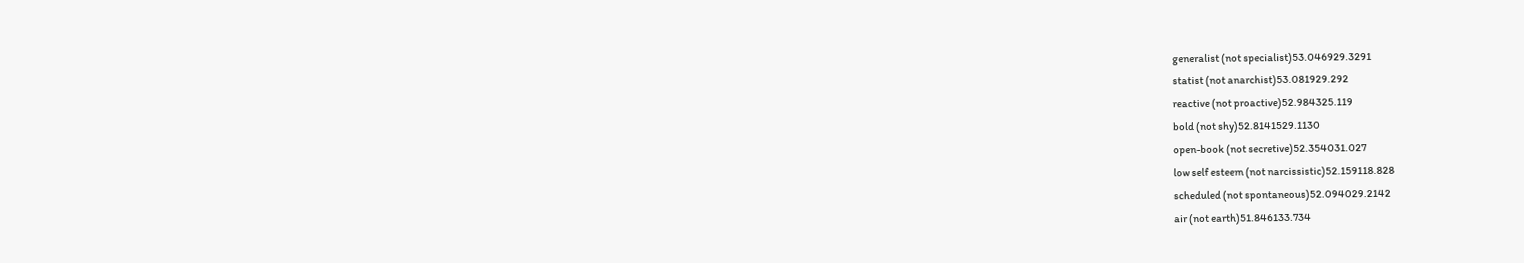generalist (not specialist)53.046929.3291
statist (not anarchist)53.081929.292
reactive (not proactive)52.984325.119
bold (not shy)52.8141529.1130
open-book (not secretive)52.354031.027
low self esteem (not narcissistic)52.159118.828
scheduled (not spontaneous)52.094029.2142
air (not earth)51.846133.734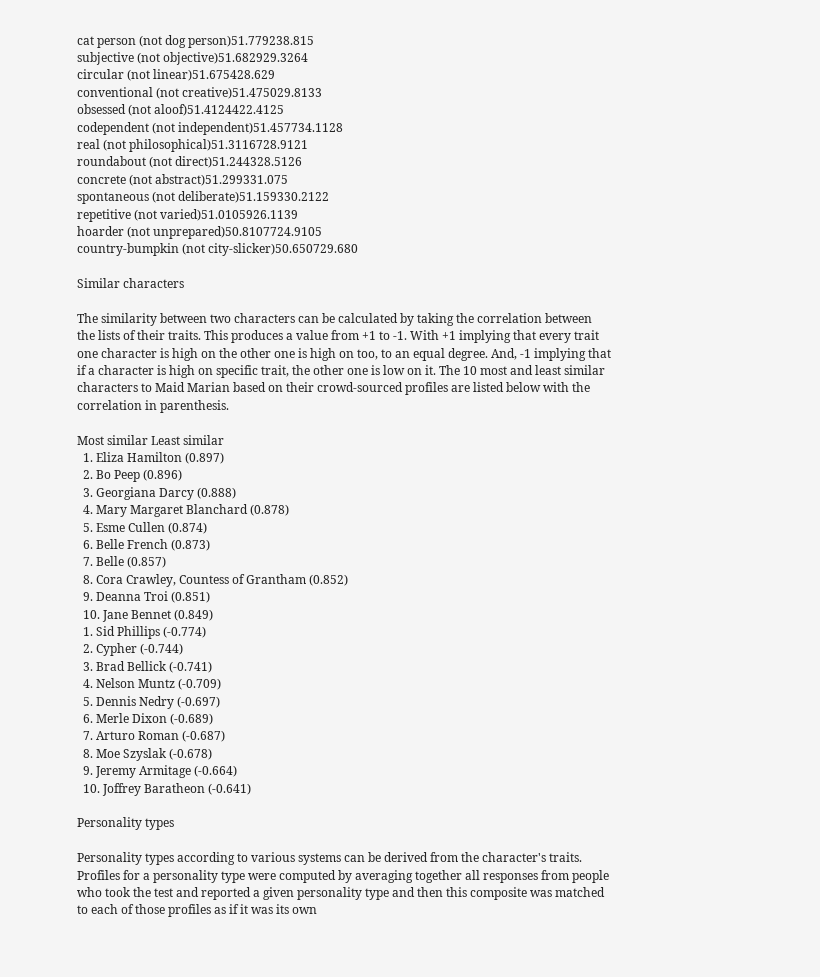cat person (not dog person)51.779238.815
subjective (not objective)51.682929.3264
circular (not linear)51.675428.629
conventional (not creative)51.475029.8133
obsessed (not aloof)51.4124422.4125
codependent (not independent)51.457734.1128
real (not philosophical)51.3116728.9121
roundabout (not direct)51.244328.5126
concrete (not abstract)51.299331.075
spontaneous (not deliberate)51.159330.2122
repetitive (not varied)51.0105926.1139
hoarder (not unprepared)50.8107724.9105
country-bumpkin (not city-slicker)50.650729.680

Similar characters

The similarity between two characters can be calculated by taking the correlation between the lists of their traits. This produces a value from +1 to -1. With +1 implying that every trait one character is high on the other one is high on too, to an equal degree. And, -1 implying that if a character is high on specific trait, the other one is low on it. The 10 most and least similar characters to Maid Marian based on their crowd-sourced profiles are listed below with the correlation in parenthesis.

Most similar Least similar
  1. Eliza Hamilton (0.897)
  2. Bo Peep (0.896)
  3. Georgiana Darcy (0.888)
  4. Mary Margaret Blanchard (0.878)
  5. Esme Cullen (0.874)
  6. Belle French (0.873)
  7. Belle (0.857)
  8. Cora Crawley, Countess of Grantham (0.852)
  9. Deanna Troi (0.851)
  10. Jane Bennet (0.849)
  1. Sid Phillips (-0.774)
  2. Cypher (-0.744)
  3. Brad Bellick (-0.741)
  4. Nelson Muntz (-0.709)
  5. Dennis Nedry (-0.697)
  6. Merle Dixon (-0.689)
  7. Arturo Roman (-0.687)
  8. Moe Szyslak (-0.678)
  9. Jeremy Armitage (-0.664)
  10. Joffrey Baratheon (-0.641)

Personality types

Personality types according to various systems can be derived from the character's traits. Profiles for a personality type were computed by averaging together all responses from people who took the test and reported a given personality type and then this composite was matched to each of those profiles as if it was its own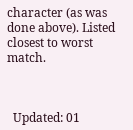character (as was done above). Listed closest to worst match.



  Updated: 01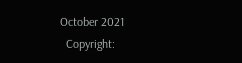October 2021
  Copyright: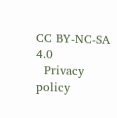CC BY-NC-SA 4.0
  Privacy policy